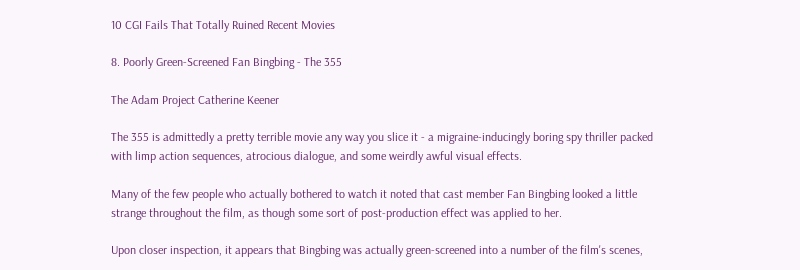10 CGI Fails That Totally Ruined Recent Movies

8. Poorly Green-Screened Fan Bingbing - The 355

The Adam Project Catherine Keener

The 355 is admittedly a pretty terrible movie any way you slice it - a migraine-inducingly boring spy thriller packed with limp action sequences, atrocious dialogue, and some weirdly awful visual effects.

Many of the few people who actually bothered to watch it noted that cast member Fan Bingbing looked a little strange throughout the film, as though some sort of post-production effect was applied to her.

Upon closer inspection, it appears that Bingbing was actually green-screened into a number of the film's scenes,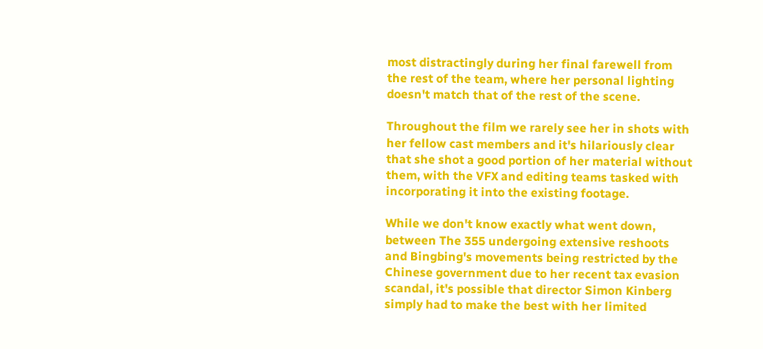most distractingly during her final farewell from the rest of the team, where her personal lighting doesn't match that of the rest of the scene.

Throughout the film we rarely see her in shots with her fellow cast members and it's hilariously clear that she shot a good portion of her material without them, with the VFX and editing teams tasked with incorporating it into the existing footage.

While we don't know exactly what went down, between The 355 undergoing extensive reshoots and Bingbing's movements being restricted by the Chinese government due to her recent tax evasion scandal, it's possible that director Simon Kinberg simply had to make the best with her limited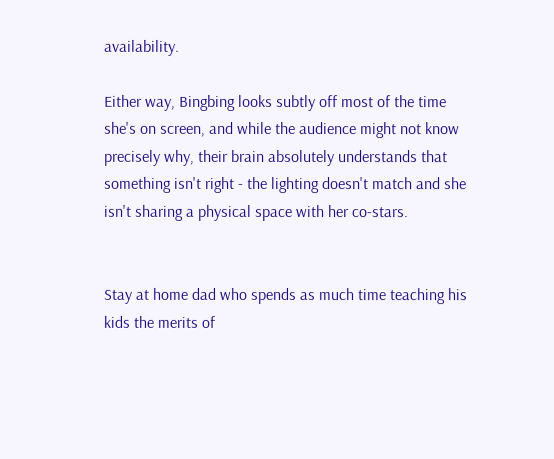availability.

Either way, Bingbing looks subtly off most of the time she's on screen, and while the audience might not know precisely why, their brain absolutely understands that something isn't right - the lighting doesn't match and she isn't sharing a physical space with her co-stars.


Stay at home dad who spends as much time teaching his kids the merits of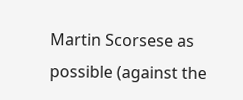Martin Scorsese as possible (against the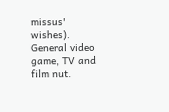missus' wishes). General video game, TV and film nut.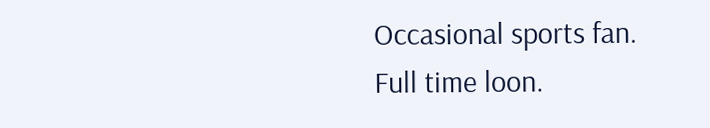Occasional sports fan. Full time loon.